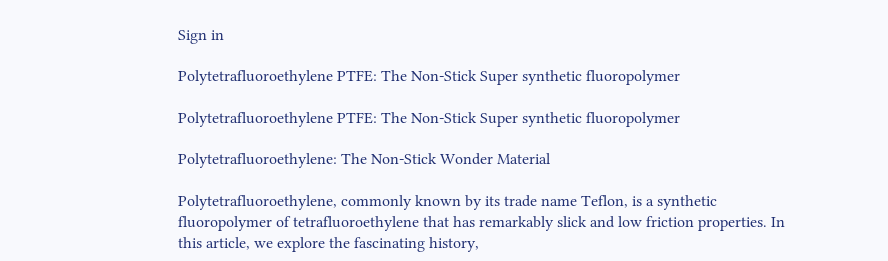Sign in

Polytetrafluoroethylene PTFE: The Non-Stick Super synthetic fluoropolymer

Polytetrafluoroethylene PTFE: The Non-Stick Super synthetic fluoropolymer

Polytetrafluoroethylene: The Non-Stick Wonder Material

Polytetrafluoroethylene, commonly known by its trade name Teflon, is a synthetic fluoropolymer of tetrafluoroethylene that has remarkably slick and low friction properties. In this article, we explore the fascinating history,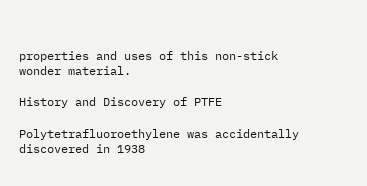properties and uses of this non-stick wonder material.

History and Discovery of PTFE

Polytetrafluoroethylene was accidentally discovered in 1938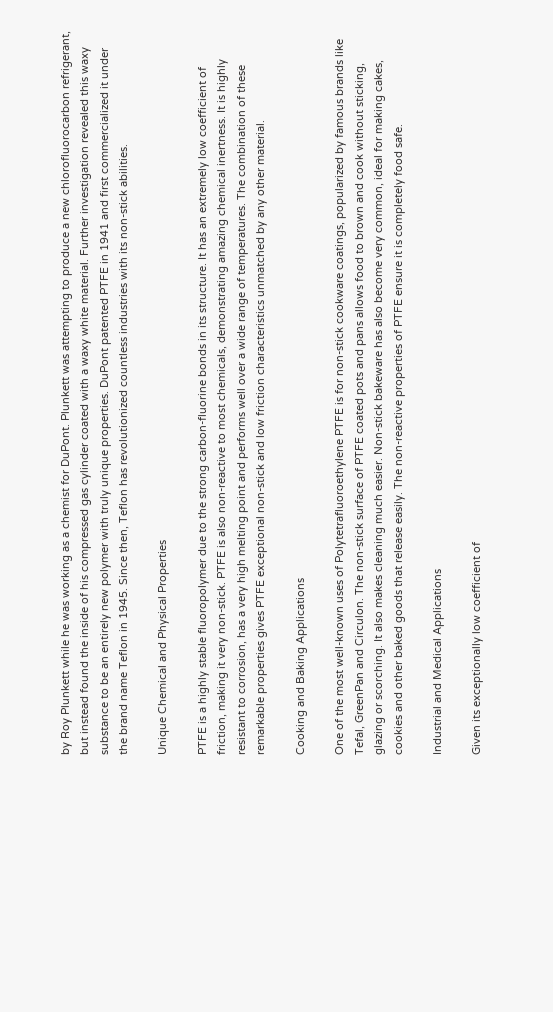by Roy Plunkett while he was working as a chemist for DuPont. Plunkett was attempting to produce a new chlorofluorocarbon refrigerant, but instead found the inside of his compressed gas cylinder coated with a waxy white material. Further investigation revealed this waxy substance to be an entirely new polymer with truly unique properties. DuPont patented PTFE in 1941 and first commercialized it under the brand name Teflon in 1945. Since then, Teflon has revolutionized countless industries with its non-stick abilities.

Unique Chemical and Physical Properties

PTFE is a highly stable fluoropolymer due to the strong carbon-fluorine bonds in its structure. It has an extremely low coefficient of friction, making it very non-stick. PTFE is also non-reactive to most chemicals, demonstrating amazing chemical inertness. It is highly resistant to corrosion, has a very high melting point and performs well over a wide range of temperatures. The combination of these remarkable properties gives PTFE exceptional non-stick and low friction characteristics unmatched by any other material.

Cooking and Baking Applications

One of the most well-known uses of Polytetrafluoroethylene PTFE is for non-stick cookware coatings, popularized by famous brands like Tefal, GreenPan and Circulon. The non-stick surface of PTFE coated pots and pans allows food to brown and cook without sticking, glazing or scorching. It also makes cleaning much easier. Non-stick bakeware has also become very common, ideal for making cakes, cookies and other baked goods that release easily. The non-reactive properties of PTFE ensure it is completely food safe.

Industrial and Medical Applications

Given its exceptionally low coefficient of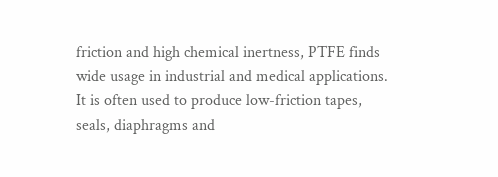friction and high chemical inertness, PTFE finds wide usage in industrial and medical applications. It is often used to produce low-friction tapes, seals, diaphragms and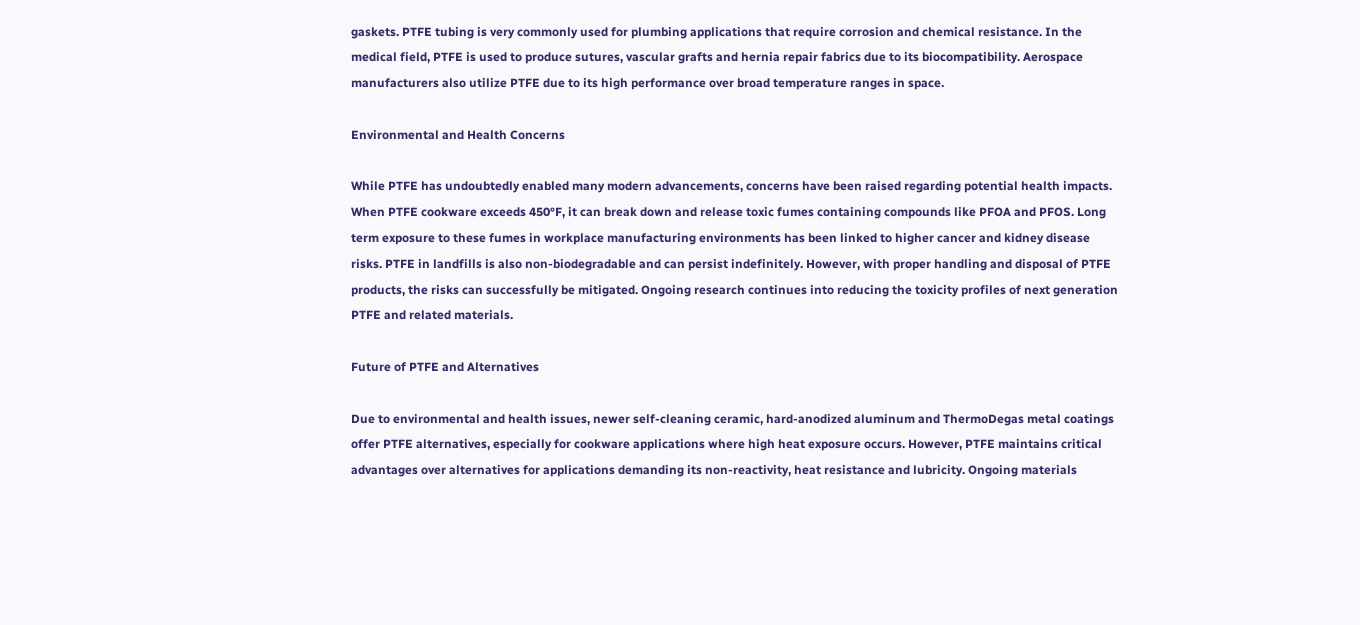gaskets. PTFE tubing is very commonly used for plumbing applications that require corrosion and chemical resistance. In the medical field, PTFE is used to produce sutures, vascular grafts and hernia repair fabrics due to its biocompatibility. Aerospace manufacturers also utilize PTFE due to its high performance over broad temperature ranges in space.

Environmental and Health Concerns

While PTFE has undoubtedly enabled many modern advancements, concerns have been raised regarding potential health impacts. When PTFE cookware exceeds 450°F, it can break down and release toxic fumes containing compounds like PFOA and PFOS. Long term exposure to these fumes in workplace manufacturing environments has been linked to higher cancer and kidney disease risks. PTFE in landfills is also non-biodegradable and can persist indefinitely. However, with proper handling and disposal of PTFE products, the risks can successfully be mitigated. Ongoing research continues into reducing the toxicity profiles of next generation PTFE and related materials.

Future of PTFE and Alternatives

Due to environmental and health issues, newer self-cleaning ceramic, hard-anodized aluminum and ThermoDegas metal coatings offer PTFE alternatives, especially for cookware applications where high heat exposure occurs. However, PTFE maintains critical advantages over alternatives for applications demanding its non-reactivity, heat resistance and lubricity. Ongoing materials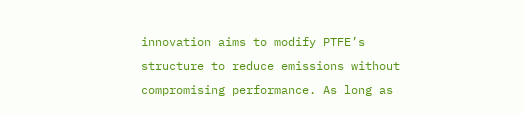innovation aims to modify PTFE’s structure to reduce emissions without compromising performance. As long as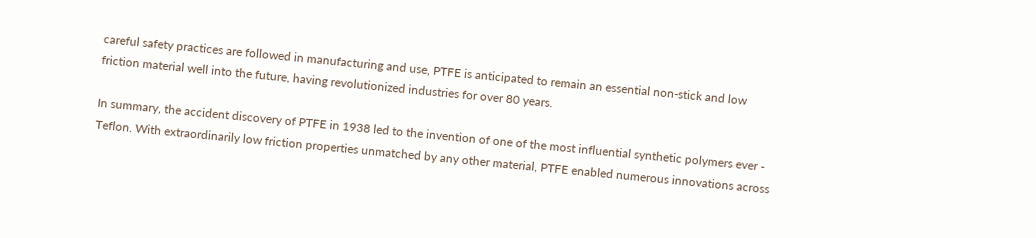careful safety practices are followed in manufacturing and use, PTFE is anticipated to remain an essential non-stick and low friction material well into the future, having revolutionized industries for over 80 years.

In summary, the accident discovery of PTFE in 1938 led to the invention of one of the most influential synthetic polymers ever - Teflon. With extraordinarily low friction properties unmatched by any other material, PTFE enabled numerous innovations across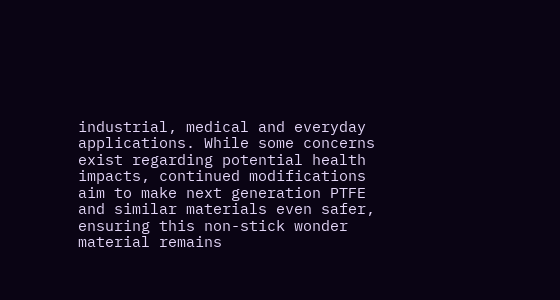industrial, medical and everyday applications. While some concerns exist regarding potential health impacts, continued modifications aim to make next generation PTFE and similar materials even safer, ensuring this non-stick wonder material remains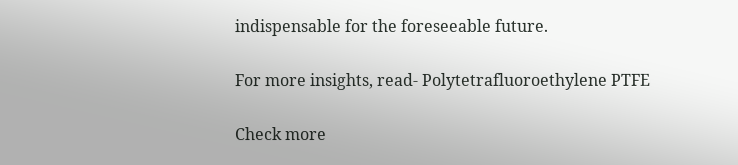indispensable for the foreseeable future.

For more insights, read- Polytetrafluoroethylene PTFE

Check more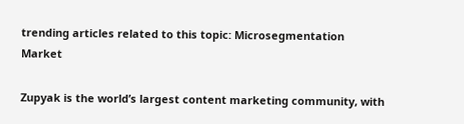trending articles related to this topic: Microsegmentation Market

Zupyak is the world’s largest content marketing community, with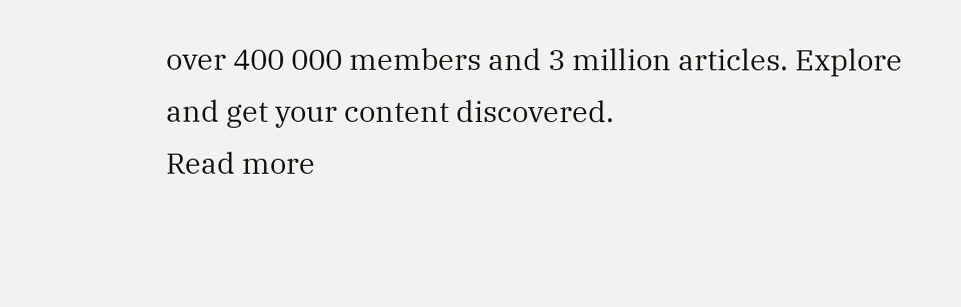over 400 000 members and 3 million articles. Explore and get your content discovered.
Read more